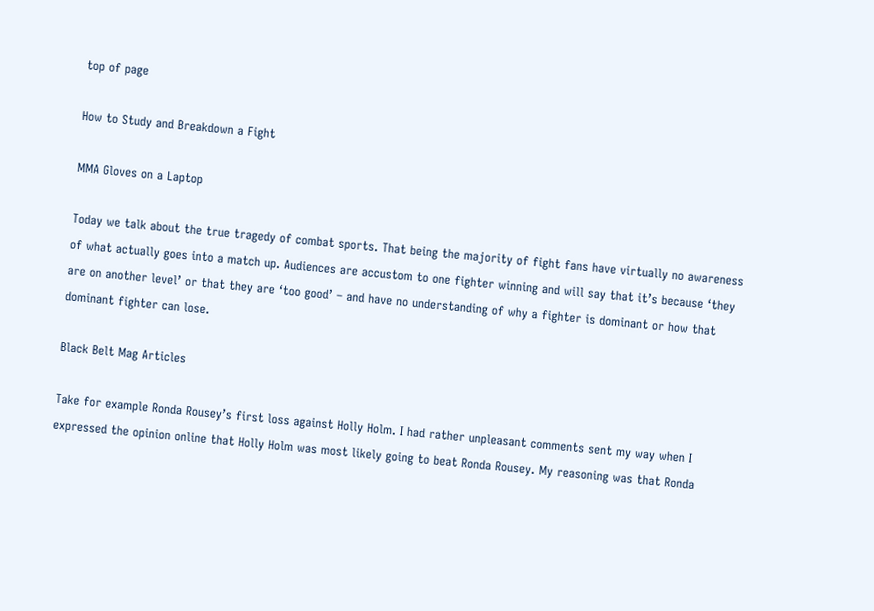top of page

How to Study and Breakdown a Fight

MMA Gloves on a Laptop

Today we talk about the true tragedy of combat sports. That being the majority of fight fans have virtually no awareness of what actually goes into a match up. Audiences are accustom to one fighter winning and will say that it’s because ‘they are on another level’ or that they are ‘too good’ – and have no understanding of why a fighter is dominant or how that dominant fighter can lose.

Black Belt Mag Articles

Take for example Ronda Rousey’s first loss against Holly Holm. I had rather unpleasant comments sent my way when I expressed the opinion online that Holly Holm was most likely going to beat Ronda Rousey. My reasoning was that Ronda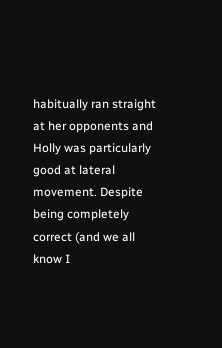habitually ran straight at her opponents and Holly was particularly good at lateral movement. Despite being completely correct (and we all know I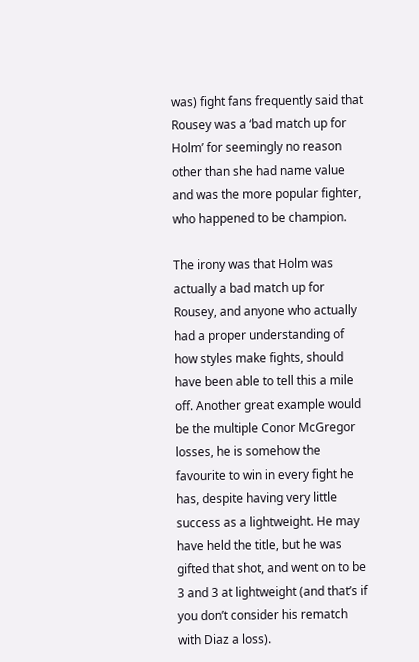was) fight fans frequently said that Rousey was a ‘bad match up for Holm’ for seemingly no reason other than she had name value and was the more popular fighter, who happened to be champion.

The irony was that Holm was actually a bad match up for Rousey, and anyone who actually had a proper understanding of how styles make fights, should have been able to tell this a mile off. Another great example would be the multiple Conor McGregor losses, he is somehow the favourite to win in every fight he has, despite having very little success as a lightweight. He may have held the title, but he was gifted that shot, and went on to be 3 and 3 at lightweight (and that’s if you don’t consider his rematch with Diaz a loss).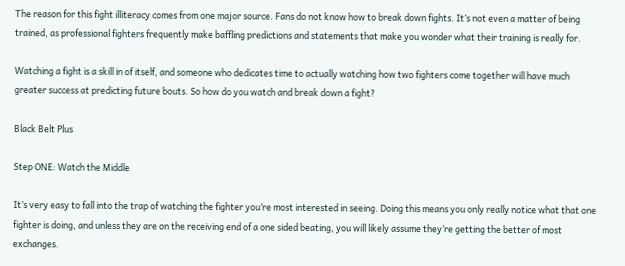The reason for this fight illiteracy comes from one major source. Fans do not know how to break down fights. It’s not even a matter of being trained, as professional fighters frequently make baffling predictions and statements that make you wonder what their training is really for.

Watching a fight is a skill in of itself, and someone who dedicates time to actually watching how two fighters come together will have much greater success at predicting future bouts. So how do you watch and break down a fight?

Black Belt Plus

Step ONE: Watch the Middle

It’s very easy to fall into the trap of watching the fighter you’re most interested in seeing. Doing this means you only really notice what that one fighter is doing, and unless they are on the receiving end of a one sided beating, you will likely assume they’re getting the better of most exchanges.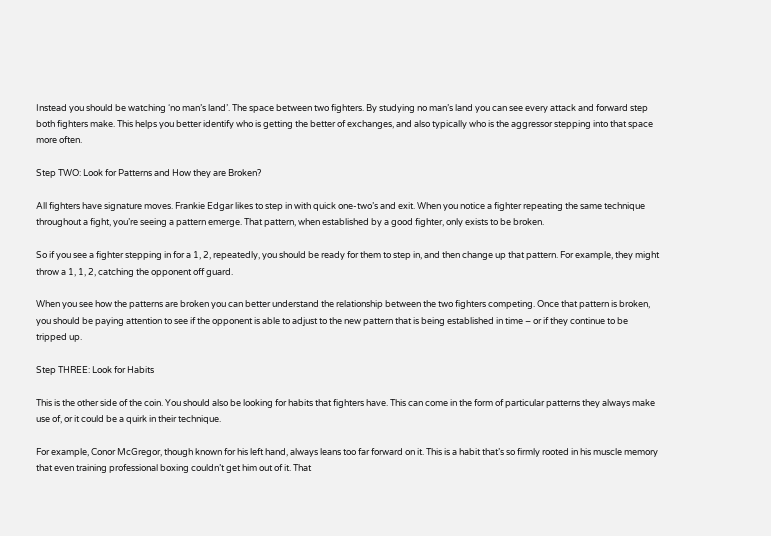Instead you should be watching ‘no man’s land’. The space between two fighters. By studying no man’s land you can see every attack and forward step both fighters make. This helps you better identify who is getting the better of exchanges, and also typically who is the aggressor stepping into that space more often.

Step TWO: Look for Patterns and How they are Broken?

All fighters have signature moves. Frankie Edgar likes to step in with quick one-two’s and exit. When you notice a fighter repeating the same technique throughout a fight, you’re seeing a pattern emerge. That pattern, when established by a good fighter, only exists to be broken.

So if you see a fighter stepping in for a 1, 2, repeatedly, you should be ready for them to step in, and then change up that pattern. For example, they might throw a 1, 1, 2, catching the opponent off guard.

When you see how the patterns are broken you can better understand the relationship between the two fighters competing. Once that pattern is broken, you should be paying attention to see if the opponent is able to adjust to the new pattern that is being established in time – or if they continue to be tripped up.

Step THREE: Look for Habits

This is the other side of the coin. You should also be looking for habits that fighters have. This can come in the form of particular patterns they always make use of, or it could be a quirk in their technique.

For example, Conor McGregor, though known for his left hand, always leans too far forward on it. This is a habit that’s so firmly rooted in his muscle memory that even training professional boxing couldn’t get him out of it. That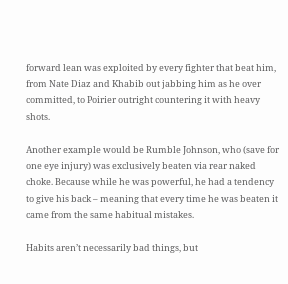forward lean was exploited by every fighter that beat him, from Nate Diaz and Khabib out jabbing him as he over committed, to Poirier outright countering it with heavy shots.

Another example would be Rumble Johnson, who (save for one eye injury) was exclusively beaten via rear naked choke. Because while he was powerful, he had a tendency to give his back – meaning that every time he was beaten it came from the same habitual mistakes.

Habits aren’t necessarily bad things, but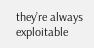they’re always exploitable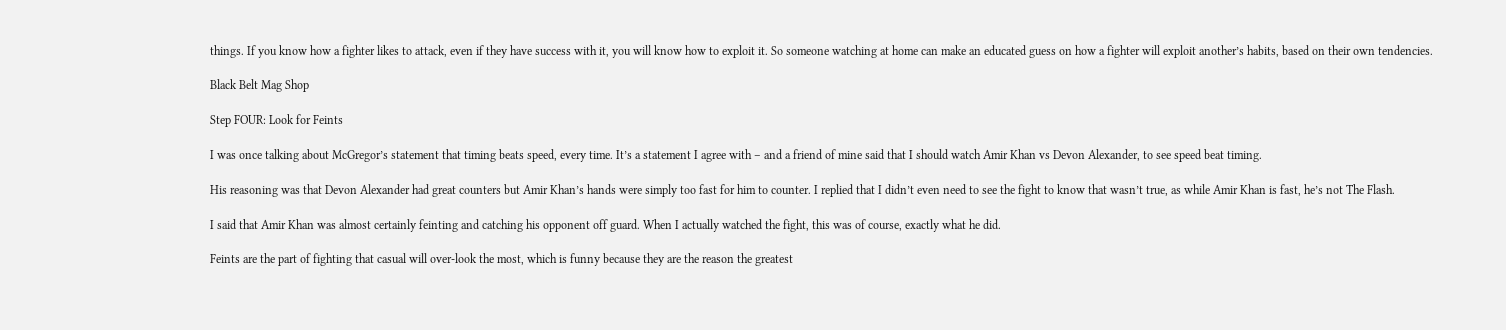things. If you know how a fighter likes to attack, even if they have success with it, you will know how to exploit it. So someone watching at home can make an educated guess on how a fighter will exploit another’s habits, based on their own tendencies.

Black Belt Mag Shop

Step FOUR: Look for Feints

I was once talking about McGregor’s statement that timing beats speed, every time. It’s a statement I agree with – and a friend of mine said that I should watch Amir Khan vs Devon Alexander, to see speed beat timing.

His reasoning was that Devon Alexander had great counters but Amir Khan’s hands were simply too fast for him to counter. I replied that I didn’t even need to see the fight to know that wasn’t true, as while Amir Khan is fast, he’s not The Flash.

I said that Amir Khan was almost certainly feinting and catching his opponent off guard. When I actually watched the fight, this was of course, exactly what he did.

Feints are the part of fighting that casual will over-look the most, which is funny because they are the reason the greatest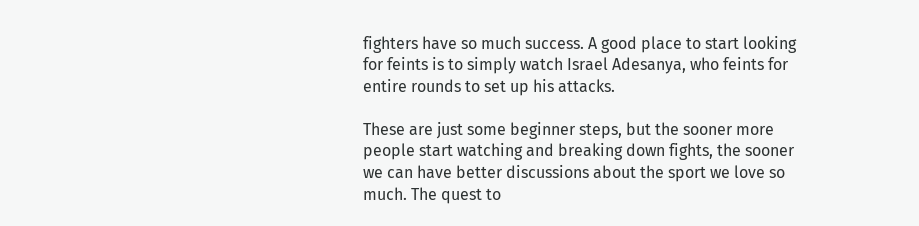fighters have so much success. A good place to start looking for feints is to simply watch Israel Adesanya, who feints for entire rounds to set up his attacks.

These are just some beginner steps, but the sooner more people start watching and breaking down fights, the sooner we can have better discussions about the sport we love so much. The quest to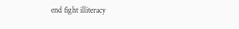end fight illiteracy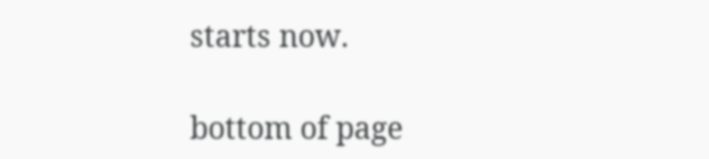starts now.

bottom of page